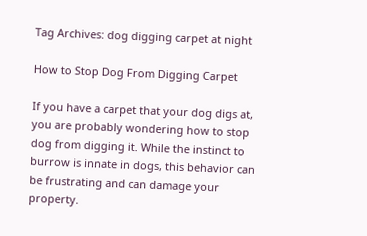Tag Archives: dog digging carpet at night

How to Stop Dog From Digging Carpet

If you have a carpet that your dog digs at, you are probably wondering how to stop dog from digging it. While the instinct to burrow is innate in dogs, this behavior can be frustrating and can damage your property.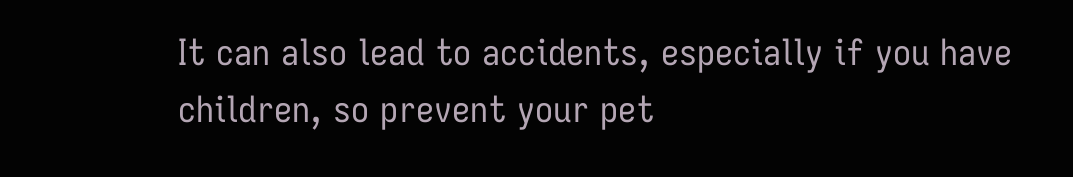It can also lead to accidents, especially if you have children, so prevent your pet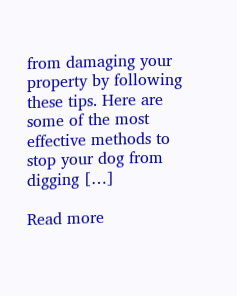from damaging your property by following these tips. Here are some of the most effective methods to stop your dog from digging […]

Read more